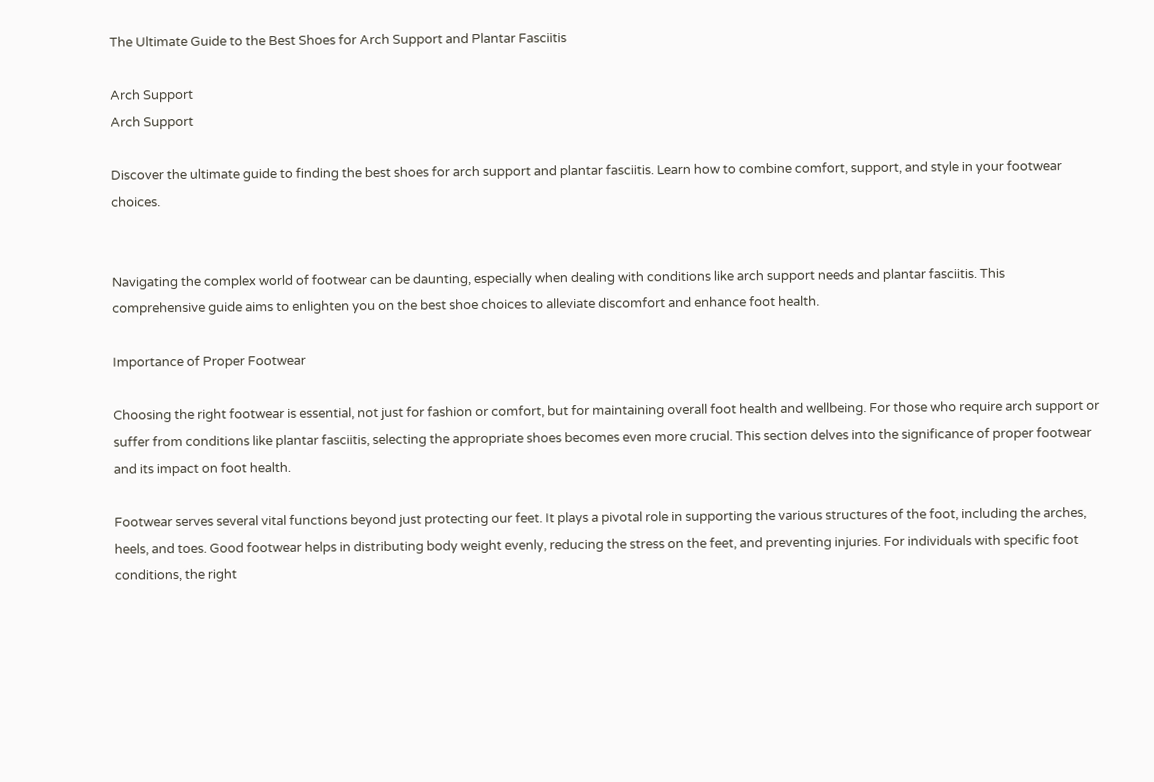The Ultimate Guide to the Best Shoes for Arch Support and Plantar Fasciitis

Arch Support
Arch Support

Discover the ultimate guide to finding the best shoes for arch support and plantar fasciitis. Learn how to combine comfort, support, and style in your footwear choices.


Navigating the complex world of footwear can be daunting, especially when dealing with conditions like arch support needs and plantar fasciitis. This comprehensive guide aims to enlighten you on the best shoe choices to alleviate discomfort and enhance foot health.

Importance of Proper Footwear

Choosing the right footwear is essential, not just for fashion or comfort, but for maintaining overall foot health and wellbeing. For those who require arch support or suffer from conditions like plantar fasciitis, selecting the appropriate shoes becomes even more crucial. This section delves into the significance of proper footwear and its impact on foot health.

Footwear serves several vital functions beyond just protecting our feet. It plays a pivotal role in supporting the various structures of the foot, including the arches, heels, and toes. Good footwear helps in distributing body weight evenly, reducing the stress on the feet, and preventing injuries. For individuals with specific foot conditions, the right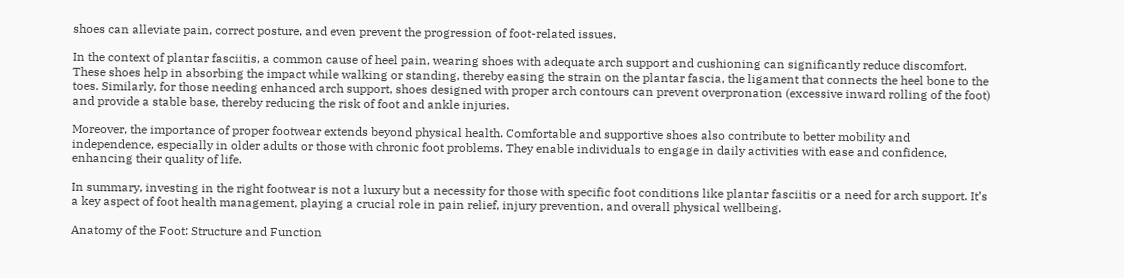shoes can alleviate pain, correct posture, and even prevent the progression of foot-related issues.

In the context of plantar fasciitis, a common cause of heel pain, wearing shoes with adequate arch support and cushioning can significantly reduce discomfort. These shoes help in absorbing the impact while walking or standing, thereby easing the strain on the plantar fascia, the ligament that connects the heel bone to the toes. Similarly, for those needing enhanced arch support, shoes designed with proper arch contours can prevent overpronation (excessive inward rolling of the foot) and provide a stable base, thereby reducing the risk of foot and ankle injuries.

Moreover, the importance of proper footwear extends beyond physical health. Comfortable and supportive shoes also contribute to better mobility and independence, especially in older adults or those with chronic foot problems. They enable individuals to engage in daily activities with ease and confidence, enhancing their quality of life.

In summary, investing in the right footwear is not a luxury but a necessity for those with specific foot conditions like plantar fasciitis or a need for arch support. It’s a key aspect of foot health management, playing a crucial role in pain relief, injury prevention, and overall physical wellbeing.

Anatomy of the Foot: Structure and Function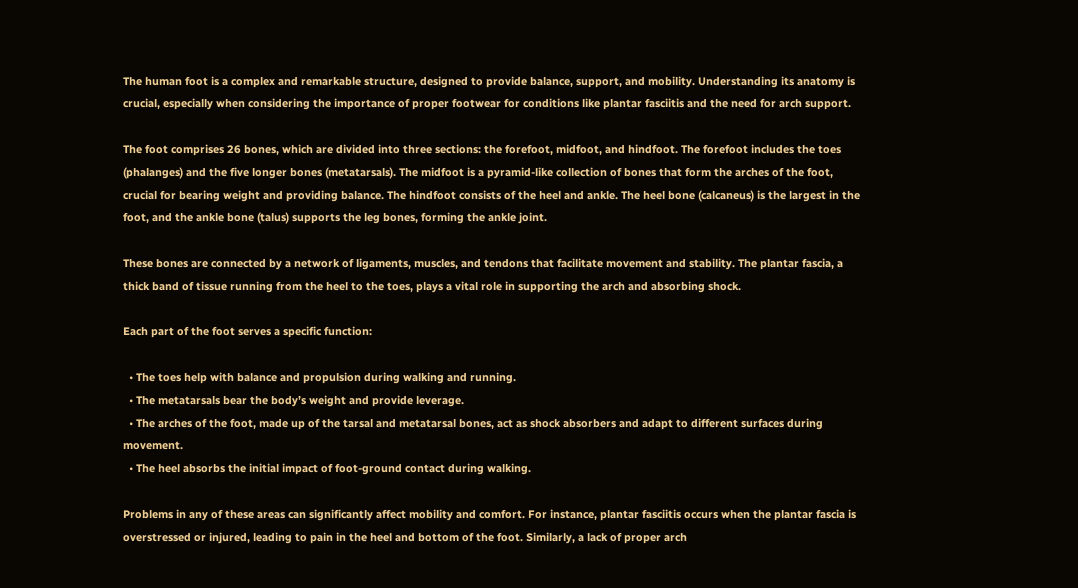The human foot is a complex and remarkable structure, designed to provide balance, support, and mobility. Understanding its anatomy is crucial, especially when considering the importance of proper footwear for conditions like plantar fasciitis and the need for arch support.

The foot comprises 26 bones, which are divided into three sections: the forefoot, midfoot, and hindfoot. The forefoot includes the toes (phalanges) and the five longer bones (metatarsals). The midfoot is a pyramid-like collection of bones that form the arches of the foot, crucial for bearing weight and providing balance. The hindfoot consists of the heel and ankle. The heel bone (calcaneus) is the largest in the foot, and the ankle bone (talus) supports the leg bones, forming the ankle joint.

These bones are connected by a network of ligaments, muscles, and tendons that facilitate movement and stability. The plantar fascia, a thick band of tissue running from the heel to the toes, plays a vital role in supporting the arch and absorbing shock.

Each part of the foot serves a specific function:

  • The toes help with balance and propulsion during walking and running.
  • The metatarsals bear the body’s weight and provide leverage.
  • The arches of the foot, made up of the tarsal and metatarsal bones, act as shock absorbers and adapt to different surfaces during movement.
  • The heel absorbs the initial impact of foot-ground contact during walking.

Problems in any of these areas can significantly affect mobility and comfort. For instance, plantar fasciitis occurs when the plantar fascia is overstressed or injured, leading to pain in the heel and bottom of the foot. Similarly, a lack of proper arch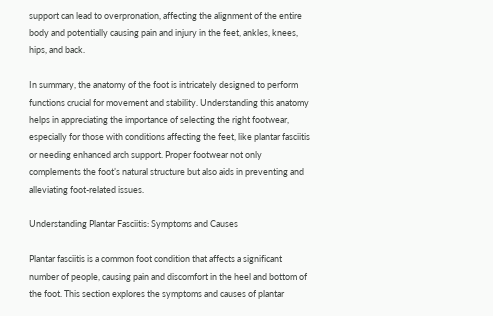support can lead to overpronation, affecting the alignment of the entire body and potentially causing pain and injury in the feet, ankles, knees, hips, and back.

In summary, the anatomy of the foot is intricately designed to perform functions crucial for movement and stability. Understanding this anatomy helps in appreciating the importance of selecting the right footwear, especially for those with conditions affecting the feet, like plantar fasciitis or needing enhanced arch support. Proper footwear not only complements the foot’s natural structure but also aids in preventing and alleviating foot-related issues.

Understanding Plantar Fasciitis: Symptoms and Causes

Plantar fasciitis is a common foot condition that affects a significant number of people, causing pain and discomfort in the heel and bottom of the foot. This section explores the symptoms and causes of plantar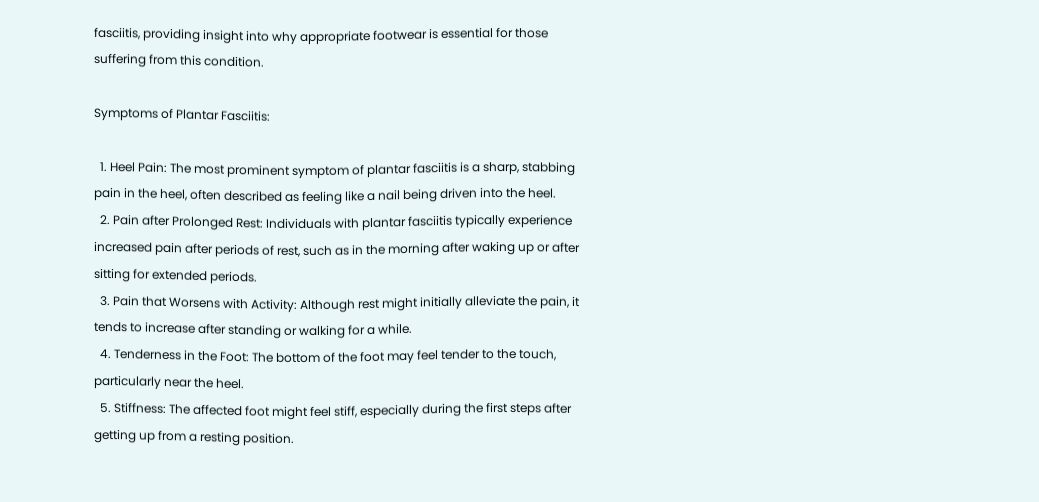fasciitis, providing insight into why appropriate footwear is essential for those suffering from this condition.

Symptoms of Plantar Fasciitis:

  1. Heel Pain: The most prominent symptom of plantar fasciitis is a sharp, stabbing pain in the heel, often described as feeling like a nail being driven into the heel.
  2. Pain after Prolonged Rest: Individuals with plantar fasciitis typically experience increased pain after periods of rest, such as in the morning after waking up or after sitting for extended periods.
  3. Pain that Worsens with Activity: Although rest might initially alleviate the pain, it tends to increase after standing or walking for a while.
  4. Tenderness in the Foot: The bottom of the foot may feel tender to the touch, particularly near the heel.
  5. Stiffness: The affected foot might feel stiff, especially during the first steps after getting up from a resting position.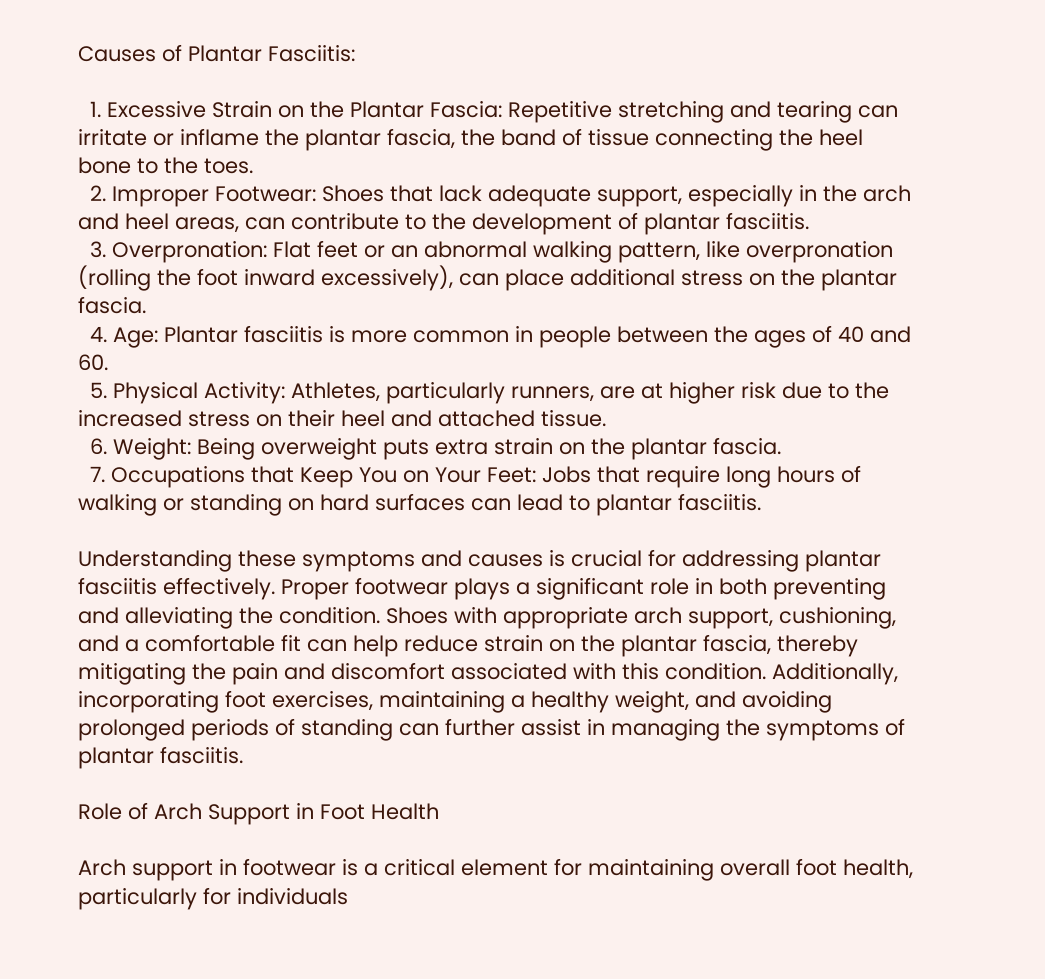Causes of Plantar Fasciitis:

  1. Excessive Strain on the Plantar Fascia: Repetitive stretching and tearing can irritate or inflame the plantar fascia, the band of tissue connecting the heel bone to the toes.
  2. Improper Footwear: Shoes that lack adequate support, especially in the arch and heel areas, can contribute to the development of plantar fasciitis.
  3. Overpronation: Flat feet or an abnormal walking pattern, like overpronation (rolling the foot inward excessively), can place additional stress on the plantar fascia.
  4. Age: Plantar fasciitis is more common in people between the ages of 40 and 60.
  5. Physical Activity: Athletes, particularly runners, are at higher risk due to the increased stress on their heel and attached tissue.
  6. Weight: Being overweight puts extra strain on the plantar fascia.
  7. Occupations that Keep You on Your Feet: Jobs that require long hours of walking or standing on hard surfaces can lead to plantar fasciitis.

Understanding these symptoms and causes is crucial for addressing plantar fasciitis effectively. Proper footwear plays a significant role in both preventing and alleviating the condition. Shoes with appropriate arch support, cushioning, and a comfortable fit can help reduce strain on the plantar fascia, thereby mitigating the pain and discomfort associated with this condition. Additionally, incorporating foot exercises, maintaining a healthy weight, and avoiding prolonged periods of standing can further assist in managing the symptoms of plantar fasciitis.

Role of Arch Support in Foot Health

Arch support in footwear is a critical element for maintaining overall foot health, particularly for individuals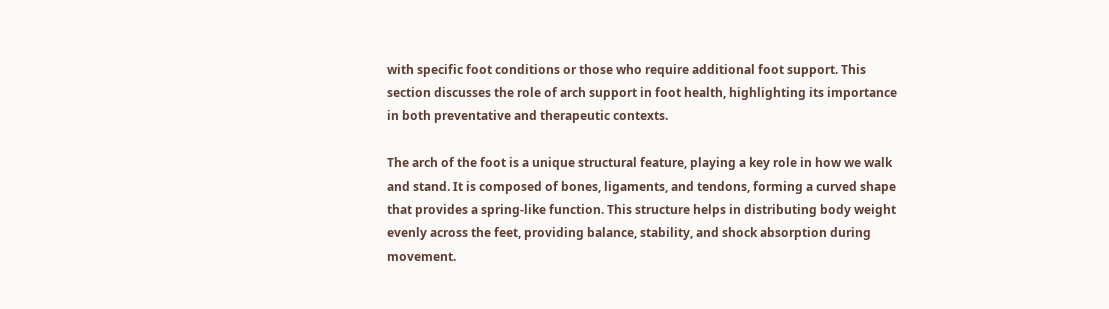with specific foot conditions or those who require additional foot support. This section discusses the role of arch support in foot health, highlighting its importance in both preventative and therapeutic contexts.

The arch of the foot is a unique structural feature, playing a key role in how we walk and stand. It is composed of bones, ligaments, and tendons, forming a curved shape that provides a spring-like function. This structure helps in distributing body weight evenly across the feet, providing balance, stability, and shock absorption during movement.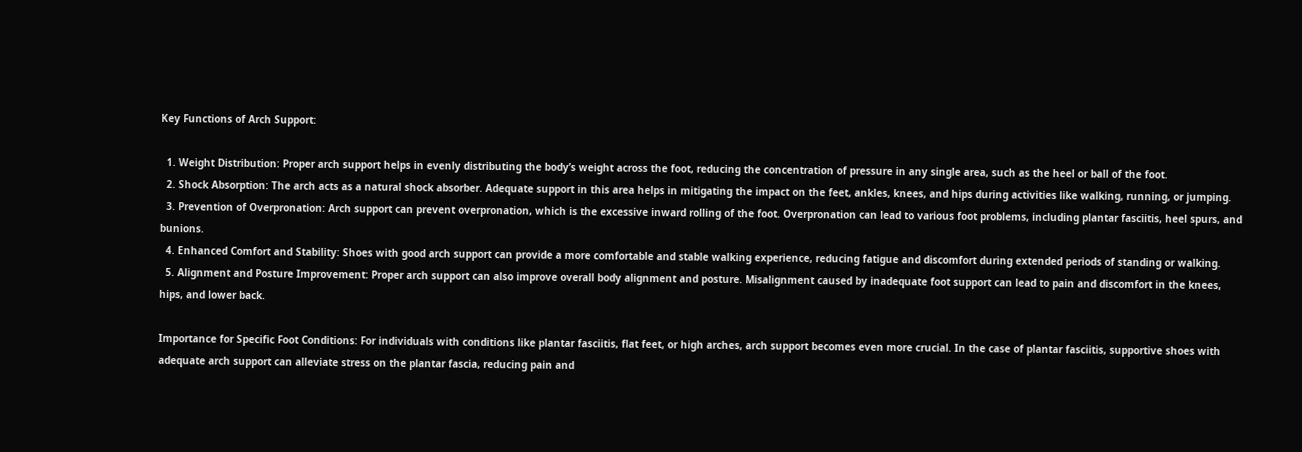Key Functions of Arch Support:

  1. Weight Distribution: Proper arch support helps in evenly distributing the body’s weight across the foot, reducing the concentration of pressure in any single area, such as the heel or ball of the foot.
  2. Shock Absorption: The arch acts as a natural shock absorber. Adequate support in this area helps in mitigating the impact on the feet, ankles, knees, and hips during activities like walking, running, or jumping.
  3. Prevention of Overpronation: Arch support can prevent overpronation, which is the excessive inward rolling of the foot. Overpronation can lead to various foot problems, including plantar fasciitis, heel spurs, and bunions.
  4. Enhanced Comfort and Stability: Shoes with good arch support can provide a more comfortable and stable walking experience, reducing fatigue and discomfort during extended periods of standing or walking.
  5. Alignment and Posture Improvement: Proper arch support can also improve overall body alignment and posture. Misalignment caused by inadequate foot support can lead to pain and discomfort in the knees, hips, and lower back.

Importance for Specific Foot Conditions: For individuals with conditions like plantar fasciitis, flat feet, or high arches, arch support becomes even more crucial. In the case of plantar fasciitis, supportive shoes with adequate arch support can alleviate stress on the plantar fascia, reducing pain and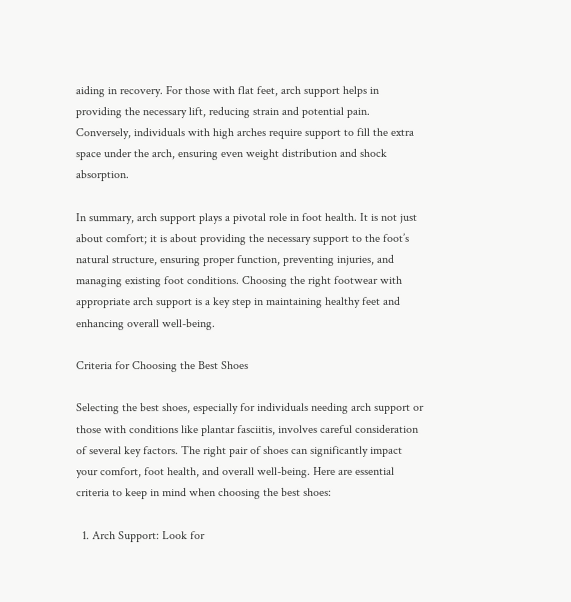aiding in recovery. For those with flat feet, arch support helps in providing the necessary lift, reducing strain and potential pain. Conversely, individuals with high arches require support to fill the extra space under the arch, ensuring even weight distribution and shock absorption.

In summary, arch support plays a pivotal role in foot health. It is not just about comfort; it is about providing the necessary support to the foot’s natural structure, ensuring proper function, preventing injuries, and managing existing foot conditions. Choosing the right footwear with appropriate arch support is a key step in maintaining healthy feet and enhancing overall well-being.

Criteria for Choosing the Best Shoes

Selecting the best shoes, especially for individuals needing arch support or those with conditions like plantar fasciitis, involves careful consideration of several key factors. The right pair of shoes can significantly impact your comfort, foot health, and overall well-being. Here are essential criteria to keep in mind when choosing the best shoes:

  1. Arch Support: Look for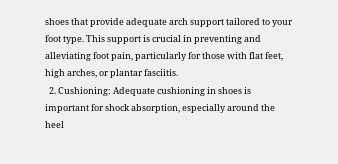shoes that provide adequate arch support tailored to your foot type. This support is crucial in preventing and alleviating foot pain, particularly for those with flat feet, high arches, or plantar fasciitis.
  2. Cushioning: Adequate cushioning in shoes is important for shock absorption, especially around the heel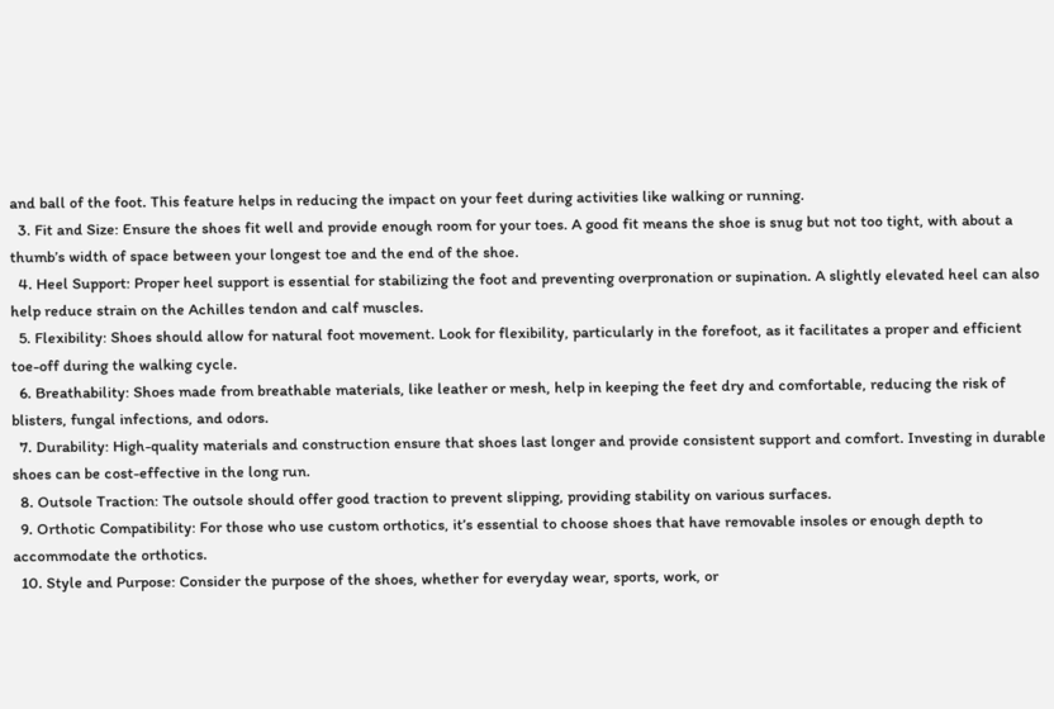and ball of the foot. This feature helps in reducing the impact on your feet during activities like walking or running.
  3. Fit and Size: Ensure the shoes fit well and provide enough room for your toes. A good fit means the shoe is snug but not too tight, with about a thumb’s width of space between your longest toe and the end of the shoe.
  4. Heel Support: Proper heel support is essential for stabilizing the foot and preventing overpronation or supination. A slightly elevated heel can also help reduce strain on the Achilles tendon and calf muscles.
  5. Flexibility: Shoes should allow for natural foot movement. Look for flexibility, particularly in the forefoot, as it facilitates a proper and efficient toe-off during the walking cycle.
  6. Breathability: Shoes made from breathable materials, like leather or mesh, help in keeping the feet dry and comfortable, reducing the risk of blisters, fungal infections, and odors.
  7. Durability: High-quality materials and construction ensure that shoes last longer and provide consistent support and comfort. Investing in durable shoes can be cost-effective in the long run.
  8. Outsole Traction: The outsole should offer good traction to prevent slipping, providing stability on various surfaces.
  9. Orthotic Compatibility: For those who use custom orthotics, it’s essential to choose shoes that have removable insoles or enough depth to accommodate the orthotics.
  10. Style and Purpose: Consider the purpose of the shoes, whether for everyday wear, sports, work, or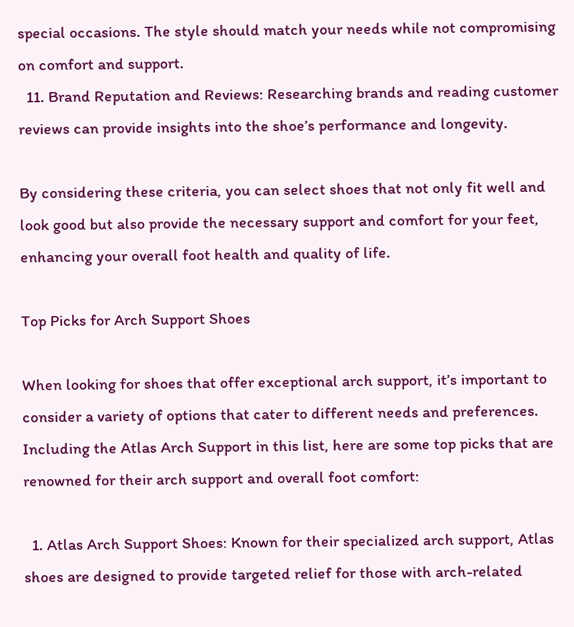special occasions. The style should match your needs while not compromising on comfort and support.
  11. Brand Reputation and Reviews: Researching brands and reading customer reviews can provide insights into the shoe’s performance and longevity.

By considering these criteria, you can select shoes that not only fit well and look good but also provide the necessary support and comfort for your feet, enhancing your overall foot health and quality of life.

Top Picks for Arch Support Shoes

When looking for shoes that offer exceptional arch support, it’s important to consider a variety of options that cater to different needs and preferences. Including the Atlas Arch Support in this list, here are some top picks that are renowned for their arch support and overall foot comfort:

  1. Atlas Arch Support Shoes: Known for their specialized arch support, Atlas shoes are designed to provide targeted relief for those with arch-related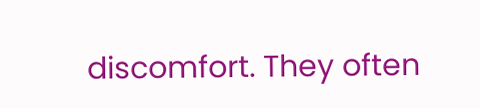discomfort. They often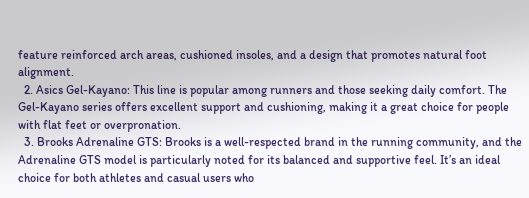feature reinforced arch areas, cushioned insoles, and a design that promotes natural foot alignment.
  2. Asics Gel-Kayano: This line is popular among runners and those seeking daily comfort. The Gel-Kayano series offers excellent support and cushioning, making it a great choice for people with flat feet or overpronation.
  3. Brooks Adrenaline GTS: Brooks is a well-respected brand in the running community, and the Adrenaline GTS model is particularly noted for its balanced and supportive feel. It’s an ideal choice for both athletes and casual users who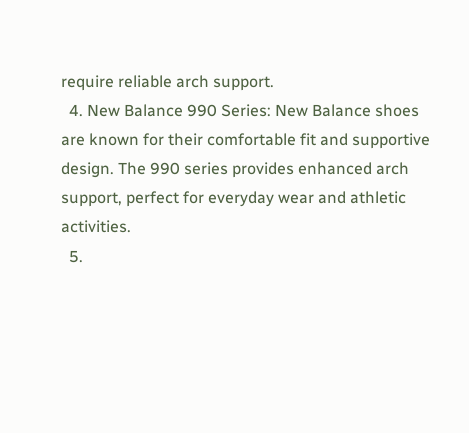require reliable arch support.
  4. New Balance 990 Series: New Balance shoes are known for their comfortable fit and supportive design. The 990 series provides enhanced arch support, perfect for everyday wear and athletic activities.
  5.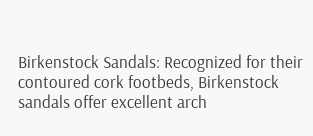Birkenstock Sandals: Recognized for their contoured cork footbeds, Birkenstock sandals offer excellent arch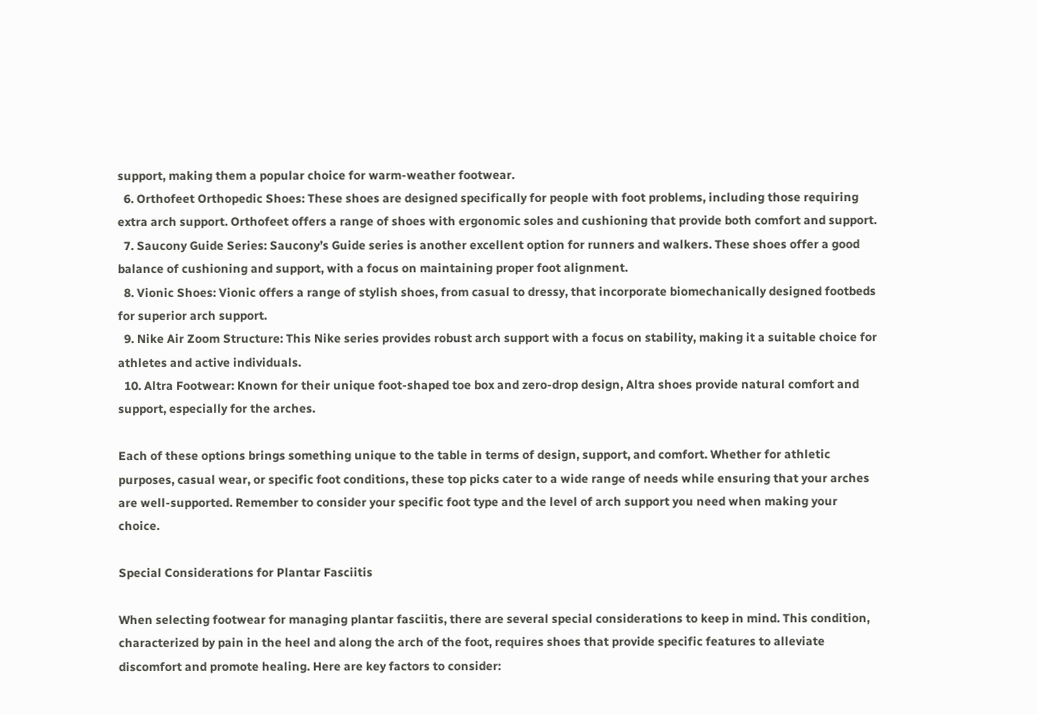support, making them a popular choice for warm-weather footwear.
  6. Orthofeet Orthopedic Shoes: These shoes are designed specifically for people with foot problems, including those requiring extra arch support. Orthofeet offers a range of shoes with ergonomic soles and cushioning that provide both comfort and support.
  7. Saucony Guide Series: Saucony’s Guide series is another excellent option for runners and walkers. These shoes offer a good balance of cushioning and support, with a focus on maintaining proper foot alignment.
  8. Vionic Shoes: Vionic offers a range of stylish shoes, from casual to dressy, that incorporate biomechanically designed footbeds for superior arch support.
  9. Nike Air Zoom Structure: This Nike series provides robust arch support with a focus on stability, making it a suitable choice for athletes and active individuals.
  10. Altra Footwear: Known for their unique foot-shaped toe box and zero-drop design, Altra shoes provide natural comfort and support, especially for the arches.

Each of these options brings something unique to the table in terms of design, support, and comfort. Whether for athletic purposes, casual wear, or specific foot conditions, these top picks cater to a wide range of needs while ensuring that your arches are well-supported. Remember to consider your specific foot type and the level of arch support you need when making your choice.

Special Considerations for Plantar Fasciitis

When selecting footwear for managing plantar fasciitis, there are several special considerations to keep in mind. This condition, characterized by pain in the heel and along the arch of the foot, requires shoes that provide specific features to alleviate discomfort and promote healing. Here are key factors to consider: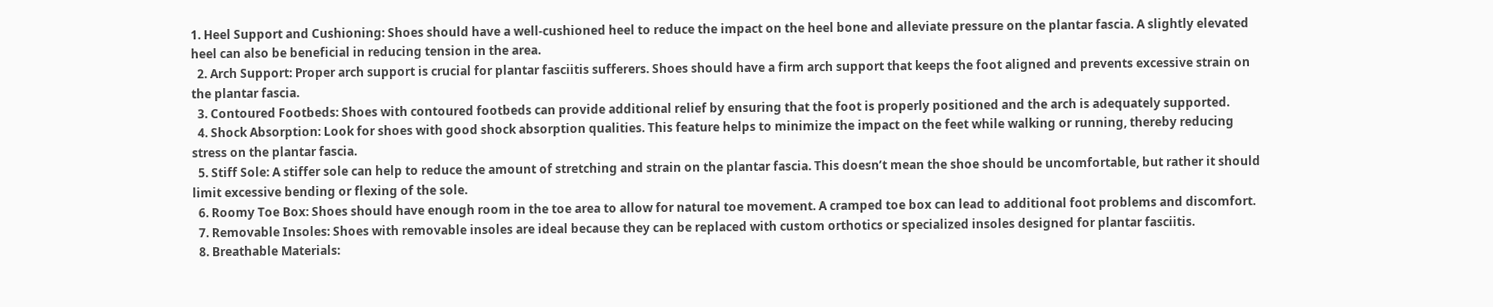1. Heel Support and Cushioning: Shoes should have a well-cushioned heel to reduce the impact on the heel bone and alleviate pressure on the plantar fascia. A slightly elevated heel can also be beneficial in reducing tension in the area.
  2. Arch Support: Proper arch support is crucial for plantar fasciitis sufferers. Shoes should have a firm arch support that keeps the foot aligned and prevents excessive strain on the plantar fascia.
  3. Contoured Footbeds: Shoes with contoured footbeds can provide additional relief by ensuring that the foot is properly positioned and the arch is adequately supported.
  4. Shock Absorption: Look for shoes with good shock absorption qualities. This feature helps to minimize the impact on the feet while walking or running, thereby reducing stress on the plantar fascia.
  5. Stiff Sole: A stiffer sole can help to reduce the amount of stretching and strain on the plantar fascia. This doesn’t mean the shoe should be uncomfortable, but rather it should limit excessive bending or flexing of the sole.
  6. Roomy Toe Box: Shoes should have enough room in the toe area to allow for natural toe movement. A cramped toe box can lead to additional foot problems and discomfort.
  7. Removable Insoles: Shoes with removable insoles are ideal because they can be replaced with custom orthotics or specialized insoles designed for plantar fasciitis.
  8. Breathable Materials: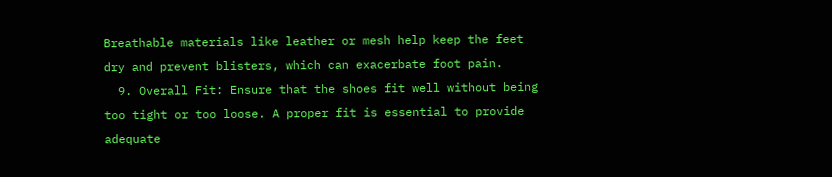Breathable materials like leather or mesh help keep the feet dry and prevent blisters, which can exacerbate foot pain.
  9. Overall Fit: Ensure that the shoes fit well without being too tight or too loose. A proper fit is essential to provide adequate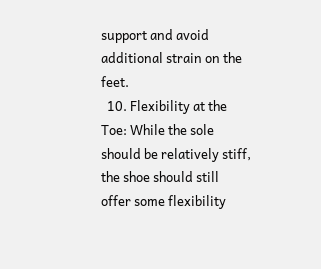support and avoid additional strain on the feet.
  10. Flexibility at the Toe: While the sole should be relatively stiff, the shoe should still offer some flexibility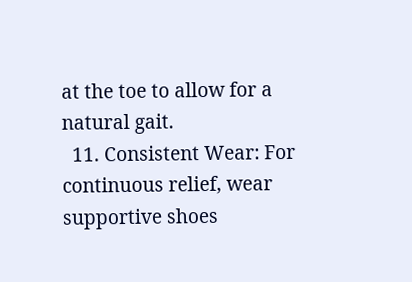at the toe to allow for a natural gait.
  11. Consistent Wear: For continuous relief, wear supportive shoes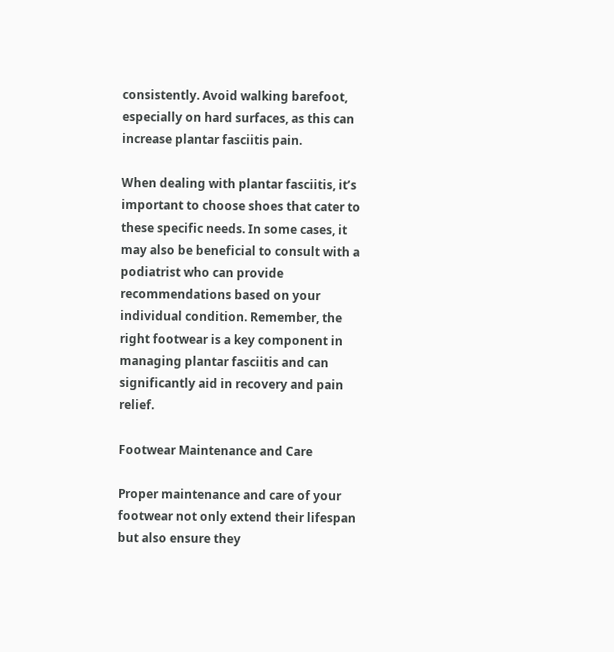consistently. Avoid walking barefoot, especially on hard surfaces, as this can increase plantar fasciitis pain.

When dealing with plantar fasciitis, it’s important to choose shoes that cater to these specific needs. In some cases, it may also be beneficial to consult with a podiatrist who can provide recommendations based on your individual condition. Remember, the right footwear is a key component in managing plantar fasciitis and can significantly aid in recovery and pain relief.

Footwear Maintenance and Care

Proper maintenance and care of your footwear not only extend their lifespan but also ensure they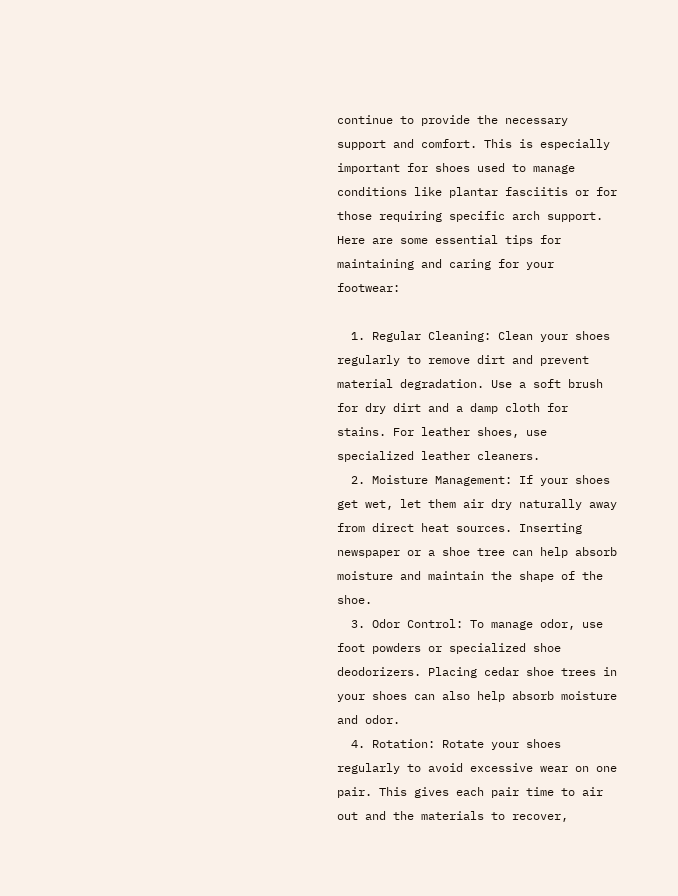continue to provide the necessary support and comfort. This is especially important for shoes used to manage conditions like plantar fasciitis or for those requiring specific arch support. Here are some essential tips for maintaining and caring for your footwear:

  1. Regular Cleaning: Clean your shoes regularly to remove dirt and prevent material degradation. Use a soft brush for dry dirt and a damp cloth for stains. For leather shoes, use specialized leather cleaners.
  2. Moisture Management: If your shoes get wet, let them air dry naturally away from direct heat sources. Inserting newspaper or a shoe tree can help absorb moisture and maintain the shape of the shoe.
  3. Odor Control: To manage odor, use foot powders or specialized shoe deodorizers. Placing cedar shoe trees in your shoes can also help absorb moisture and odor.
  4. Rotation: Rotate your shoes regularly to avoid excessive wear on one pair. This gives each pair time to air out and the materials to recover,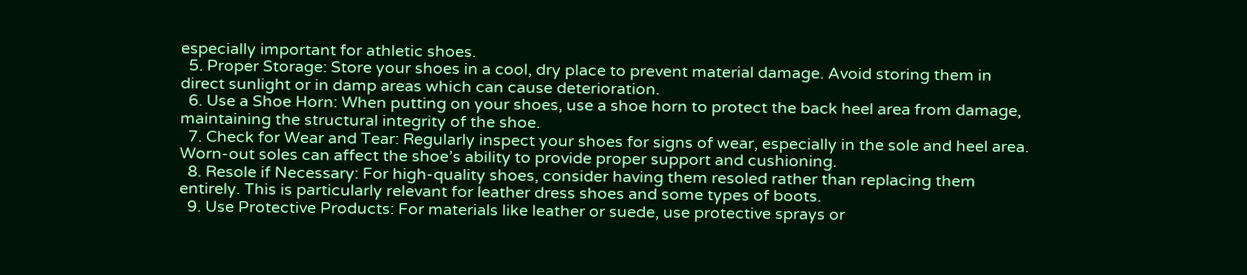especially important for athletic shoes.
  5. Proper Storage: Store your shoes in a cool, dry place to prevent material damage. Avoid storing them in direct sunlight or in damp areas which can cause deterioration.
  6. Use a Shoe Horn: When putting on your shoes, use a shoe horn to protect the back heel area from damage, maintaining the structural integrity of the shoe.
  7. Check for Wear and Tear: Regularly inspect your shoes for signs of wear, especially in the sole and heel area. Worn-out soles can affect the shoe’s ability to provide proper support and cushioning.
  8. Resole if Necessary: For high-quality shoes, consider having them resoled rather than replacing them entirely. This is particularly relevant for leather dress shoes and some types of boots.
  9. Use Protective Products: For materials like leather or suede, use protective sprays or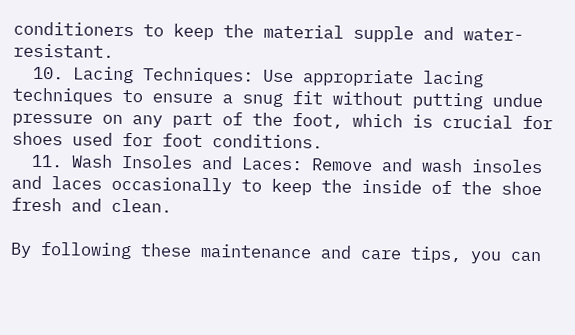conditioners to keep the material supple and water-resistant.
  10. Lacing Techniques: Use appropriate lacing techniques to ensure a snug fit without putting undue pressure on any part of the foot, which is crucial for shoes used for foot conditions.
  11. Wash Insoles and Laces: Remove and wash insoles and laces occasionally to keep the inside of the shoe fresh and clean.

By following these maintenance and care tips, you can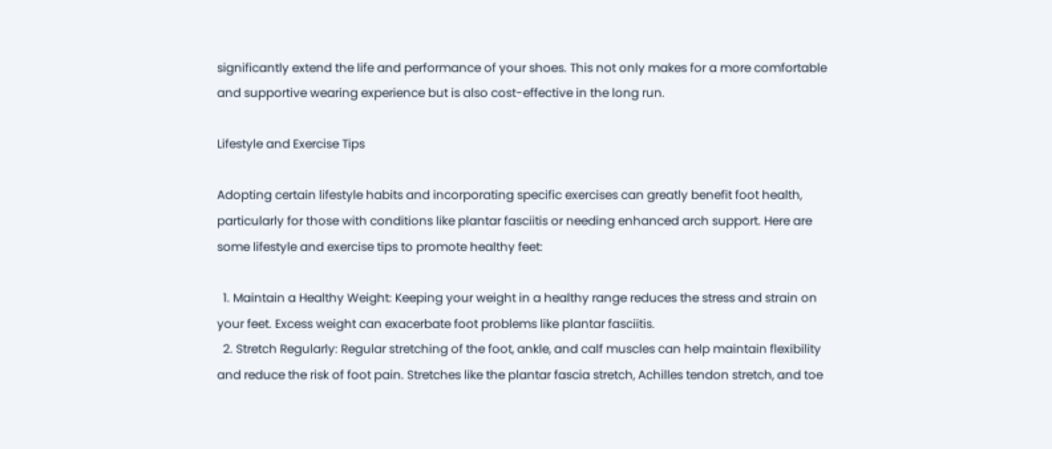significantly extend the life and performance of your shoes. This not only makes for a more comfortable and supportive wearing experience but is also cost-effective in the long run.

Lifestyle and Exercise Tips

Adopting certain lifestyle habits and incorporating specific exercises can greatly benefit foot health, particularly for those with conditions like plantar fasciitis or needing enhanced arch support. Here are some lifestyle and exercise tips to promote healthy feet:

  1. Maintain a Healthy Weight: Keeping your weight in a healthy range reduces the stress and strain on your feet. Excess weight can exacerbate foot problems like plantar fasciitis.
  2. Stretch Regularly: Regular stretching of the foot, ankle, and calf muscles can help maintain flexibility and reduce the risk of foot pain. Stretches like the plantar fascia stretch, Achilles tendon stretch, and toe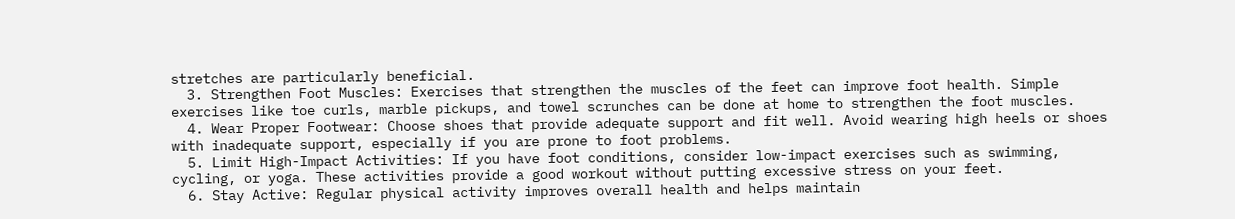stretches are particularly beneficial.
  3. Strengthen Foot Muscles: Exercises that strengthen the muscles of the feet can improve foot health. Simple exercises like toe curls, marble pickups, and towel scrunches can be done at home to strengthen the foot muscles.
  4. Wear Proper Footwear: Choose shoes that provide adequate support and fit well. Avoid wearing high heels or shoes with inadequate support, especially if you are prone to foot problems.
  5. Limit High-Impact Activities: If you have foot conditions, consider low-impact exercises such as swimming, cycling, or yoga. These activities provide a good workout without putting excessive stress on your feet.
  6. Stay Active: Regular physical activity improves overall health and helps maintain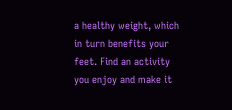a healthy weight, which in turn benefits your feet. Find an activity you enjoy and make it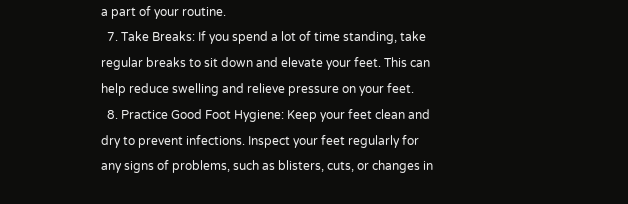a part of your routine.
  7. Take Breaks: If you spend a lot of time standing, take regular breaks to sit down and elevate your feet. This can help reduce swelling and relieve pressure on your feet.
  8. Practice Good Foot Hygiene: Keep your feet clean and dry to prevent infections. Inspect your feet regularly for any signs of problems, such as blisters, cuts, or changes in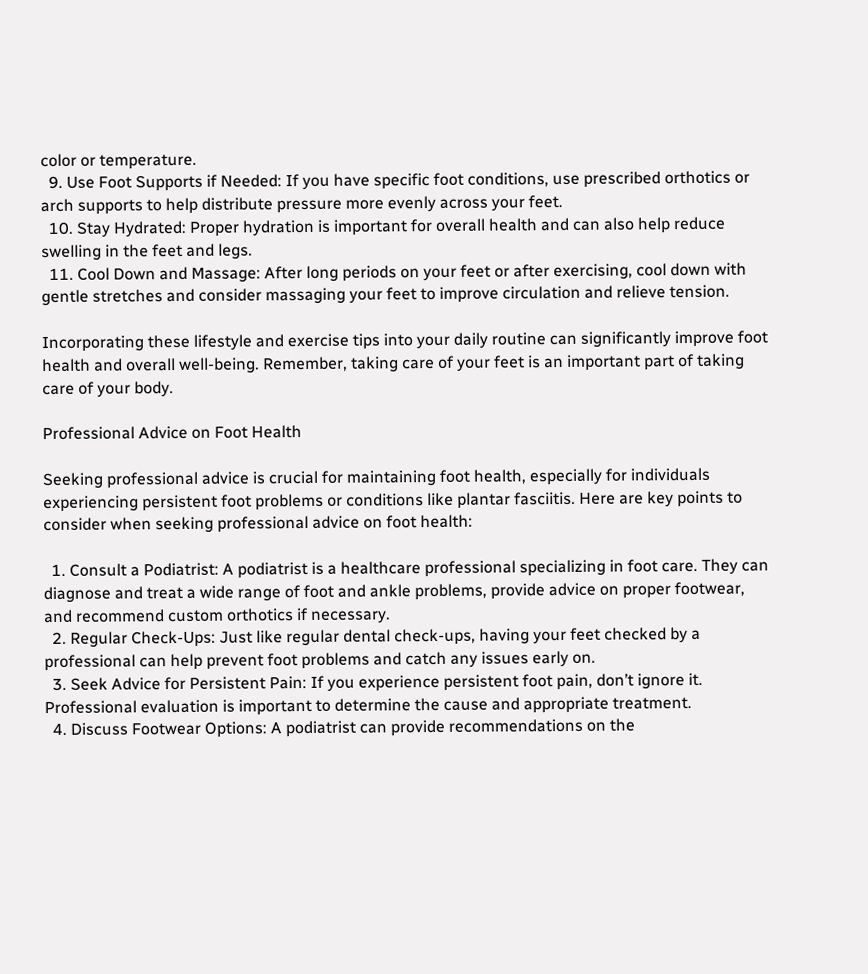color or temperature.
  9. Use Foot Supports if Needed: If you have specific foot conditions, use prescribed orthotics or arch supports to help distribute pressure more evenly across your feet.
  10. Stay Hydrated: Proper hydration is important for overall health and can also help reduce swelling in the feet and legs.
  11. Cool Down and Massage: After long periods on your feet or after exercising, cool down with gentle stretches and consider massaging your feet to improve circulation and relieve tension.

Incorporating these lifestyle and exercise tips into your daily routine can significantly improve foot health and overall well-being. Remember, taking care of your feet is an important part of taking care of your body.

Professional Advice on Foot Health

Seeking professional advice is crucial for maintaining foot health, especially for individuals experiencing persistent foot problems or conditions like plantar fasciitis. Here are key points to consider when seeking professional advice on foot health:

  1. Consult a Podiatrist: A podiatrist is a healthcare professional specializing in foot care. They can diagnose and treat a wide range of foot and ankle problems, provide advice on proper footwear, and recommend custom orthotics if necessary.
  2. Regular Check-Ups: Just like regular dental check-ups, having your feet checked by a professional can help prevent foot problems and catch any issues early on.
  3. Seek Advice for Persistent Pain: If you experience persistent foot pain, don’t ignore it. Professional evaluation is important to determine the cause and appropriate treatment.
  4. Discuss Footwear Options: A podiatrist can provide recommendations on the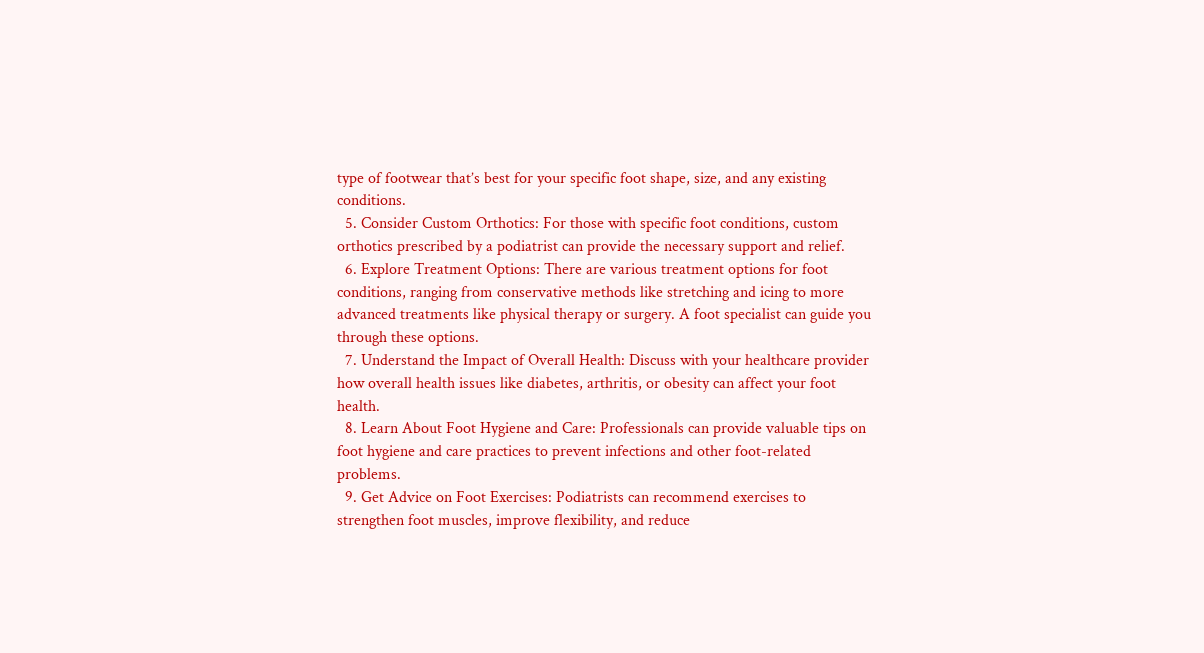type of footwear that’s best for your specific foot shape, size, and any existing conditions.
  5. Consider Custom Orthotics: For those with specific foot conditions, custom orthotics prescribed by a podiatrist can provide the necessary support and relief.
  6. Explore Treatment Options: There are various treatment options for foot conditions, ranging from conservative methods like stretching and icing to more advanced treatments like physical therapy or surgery. A foot specialist can guide you through these options.
  7. Understand the Impact of Overall Health: Discuss with your healthcare provider how overall health issues like diabetes, arthritis, or obesity can affect your foot health.
  8. Learn About Foot Hygiene and Care: Professionals can provide valuable tips on foot hygiene and care practices to prevent infections and other foot-related problems.
  9. Get Advice on Foot Exercises: Podiatrists can recommend exercises to strengthen foot muscles, improve flexibility, and reduce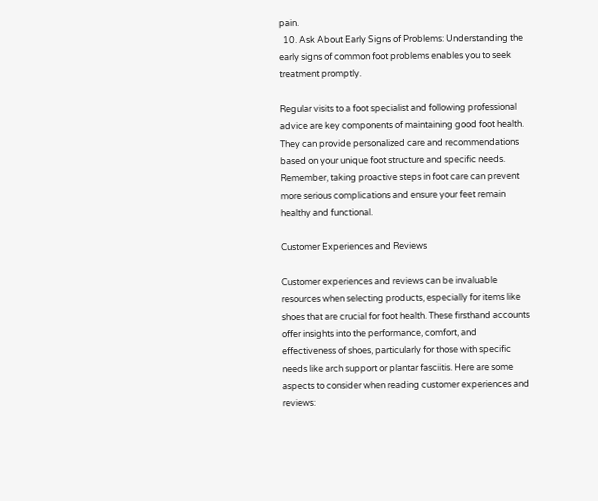pain.
  10. Ask About Early Signs of Problems: Understanding the early signs of common foot problems enables you to seek treatment promptly.

Regular visits to a foot specialist and following professional advice are key components of maintaining good foot health. They can provide personalized care and recommendations based on your unique foot structure and specific needs. Remember, taking proactive steps in foot care can prevent more serious complications and ensure your feet remain healthy and functional.

Customer Experiences and Reviews

Customer experiences and reviews can be invaluable resources when selecting products, especially for items like shoes that are crucial for foot health. These firsthand accounts offer insights into the performance, comfort, and effectiveness of shoes, particularly for those with specific needs like arch support or plantar fasciitis. Here are some aspects to consider when reading customer experiences and reviews: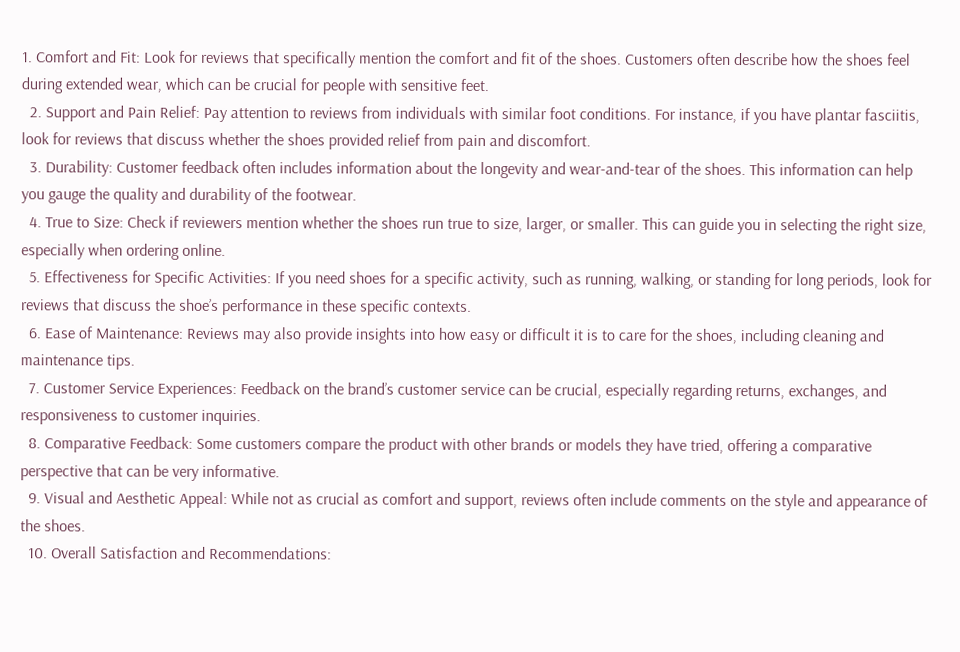1. Comfort and Fit: Look for reviews that specifically mention the comfort and fit of the shoes. Customers often describe how the shoes feel during extended wear, which can be crucial for people with sensitive feet.
  2. Support and Pain Relief: Pay attention to reviews from individuals with similar foot conditions. For instance, if you have plantar fasciitis, look for reviews that discuss whether the shoes provided relief from pain and discomfort.
  3. Durability: Customer feedback often includes information about the longevity and wear-and-tear of the shoes. This information can help you gauge the quality and durability of the footwear.
  4. True to Size: Check if reviewers mention whether the shoes run true to size, larger, or smaller. This can guide you in selecting the right size, especially when ordering online.
  5. Effectiveness for Specific Activities: If you need shoes for a specific activity, such as running, walking, or standing for long periods, look for reviews that discuss the shoe’s performance in these specific contexts.
  6. Ease of Maintenance: Reviews may also provide insights into how easy or difficult it is to care for the shoes, including cleaning and maintenance tips.
  7. Customer Service Experiences: Feedback on the brand’s customer service can be crucial, especially regarding returns, exchanges, and responsiveness to customer inquiries.
  8. Comparative Feedback: Some customers compare the product with other brands or models they have tried, offering a comparative perspective that can be very informative.
  9. Visual and Aesthetic Appeal: While not as crucial as comfort and support, reviews often include comments on the style and appearance of the shoes.
  10. Overall Satisfaction and Recommendations: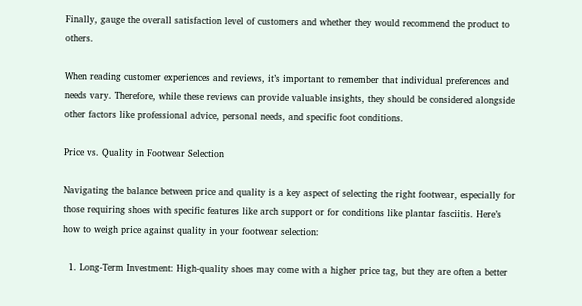Finally, gauge the overall satisfaction level of customers and whether they would recommend the product to others.

When reading customer experiences and reviews, it’s important to remember that individual preferences and needs vary. Therefore, while these reviews can provide valuable insights, they should be considered alongside other factors like professional advice, personal needs, and specific foot conditions.

Price vs. Quality in Footwear Selection

Navigating the balance between price and quality is a key aspect of selecting the right footwear, especially for those requiring shoes with specific features like arch support or for conditions like plantar fasciitis. Here’s how to weigh price against quality in your footwear selection:

  1. Long-Term Investment: High-quality shoes may come with a higher price tag, but they are often a better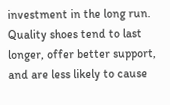investment in the long run. Quality shoes tend to last longer, offer better support, and are less likely to cause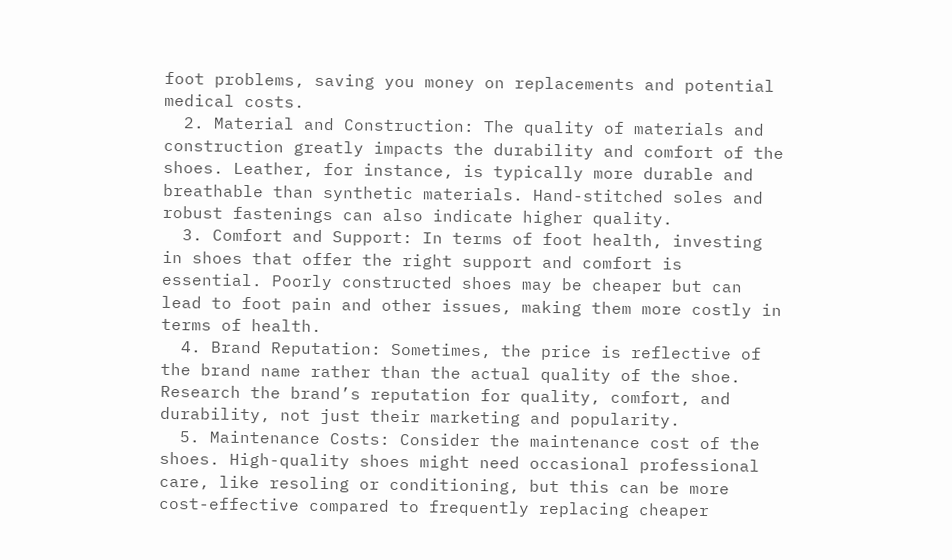foot problems, saving you money on replacements and potential medical costs.
  2. Material and Construction: The quality of materials and construction greatly impacts the durability and comfort of the shoes. Leather, for instance, is typically more durable and breathable than synthetic materials. Hand-stitched soles and robust fastenings can also indicate higher quality.
  3. Comfort and Support: In terms of foot health, investing in shoes that offer the right support and comfort is essential. Poorly constructed shoes may be cheaper but can lead to foot pain and other issues, making them more costly in terms of health.
  4. Brand Reputation: Sometimes, the price is reflective of the brand name rather than the actual quality of the shoe. Research the brand’s reputation for quality, comfort, and durability, not just their marketing and popularity.
  5. Maintenance Costs: Consider the maintenance cost of the shoes. High-quality shoes might need occasional professional care, like resoling or conditioning, but this can be more cost-effective compared to frequently replacing cheaper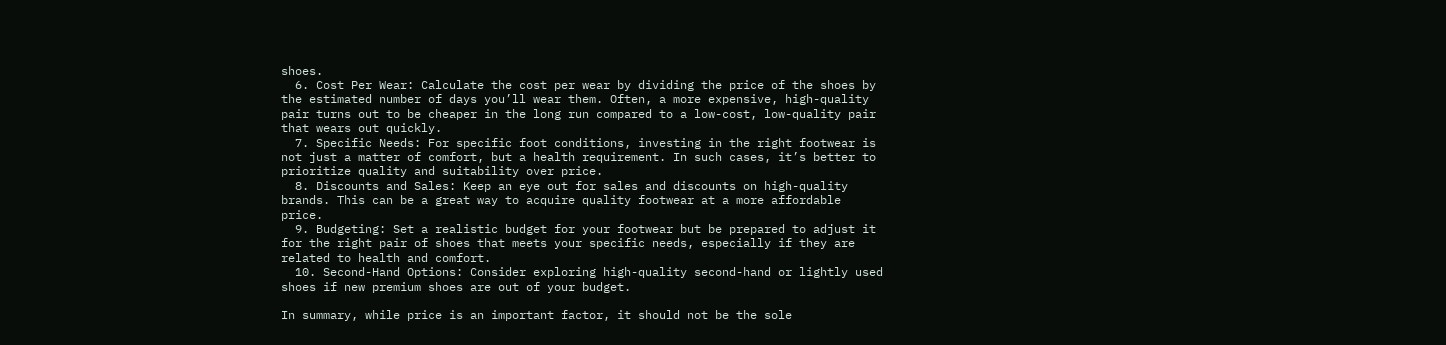shoes.
  6. Cost Per Wear: Calculate the cost per wear by dividing the price of the shoes by the estimated number of days you’ll wear them. Often, a more expensive, high-quality pair turns out to be cheaper in the long run compared to a low-cost, low-quality pair that wears out quickly.
  7. Specific Needs: For specific foot conditions, investing in the right footwear is not just a matter of comfort, but a health requirement. In such cases, it’s better to prioritize quality and suitability over price.
  8. Discounts and Sales: Keep an eye out for sales and discounts on high-quality brands. This can be a great way to acquire quality footwear at a more affordable price.
  9. Budgeting: Set a realistic budget for your footwear but be prepared to adjust it for the right pair of shoes that meets your specific needs, especially if they are related to health and comfort.
  10. Second-Hand Options: Consider exploring high-quality second-hand or lightly used shoes if new premium shoes are out of your budget.

In summary, while price is an important factor, it should not be the sole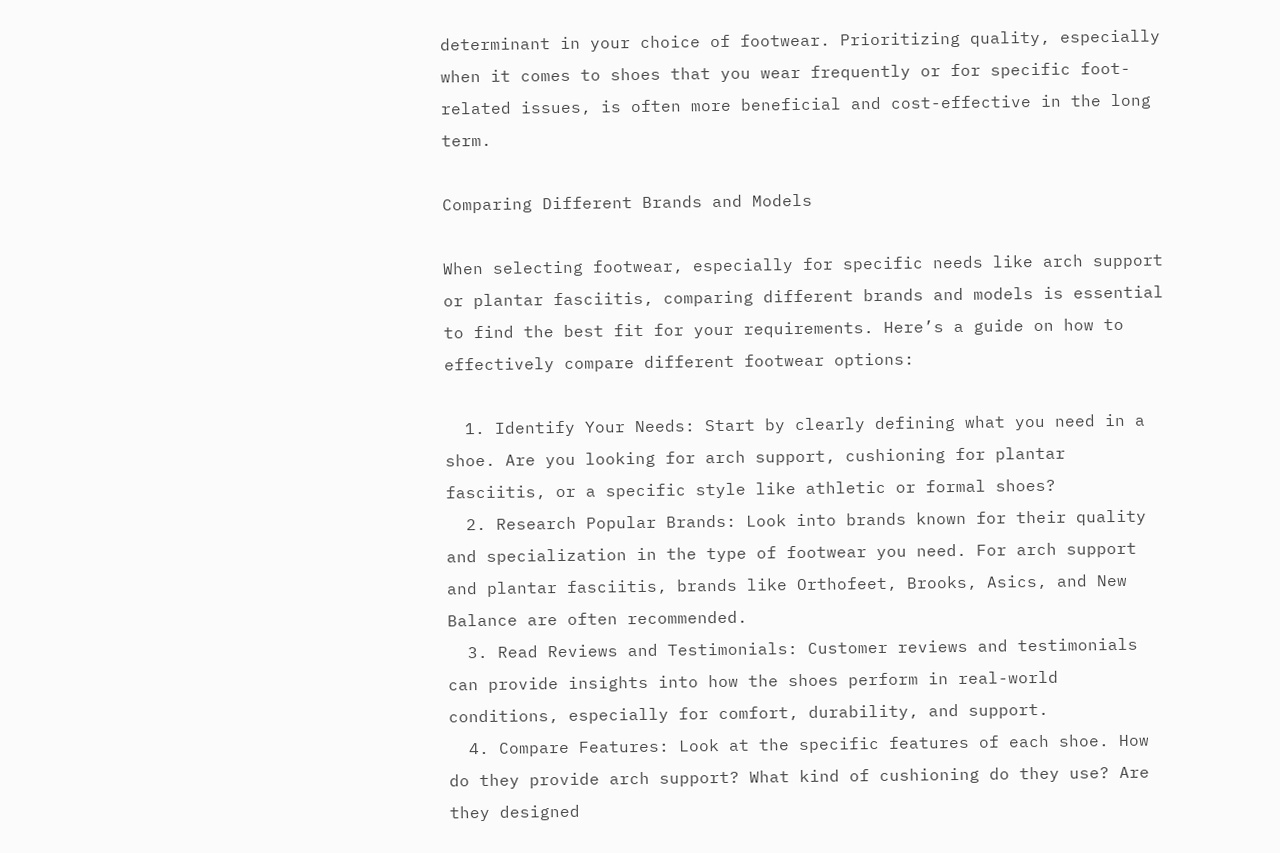determinant in your choice of footwear. Prioritizing quality, especially when it comes to shoes that you wear frequently or for specific foot-related issues, is often more beneficial and cost-effective in the long term.

Comparing Different Brands and Models

When selecting footwear, especially for specific needs like arch support or plantar fasciitis, comparing different brands and models is essential to find the best fit for your requirements. Here’s a guide on how to effectively compare different footwear options:

  1. Identify Your Needs: Start by clearly defining what you need in a shoe. Are you looking for arch support, cushioning for plantar fasciitis, or a specific style like athletic or formal shoes?
  2. Research Popular Brands: Look into brands known for their quality and specialization in the type of footwear you need. For arch support and plantar fasciitis, brands like Orthofeet, Brooks, Asics, and New Balance are often recommended.
  3. Read Reviews and Testimonials: Customer reviews and testimonials can provide insights into how the shoes perform in real-world conditions, especially for comfort, durability, and support.
  4. Compare Features: Look at the specific features of each shoe. How do they provide arch support? What kind of cushioning do they use? Are they designed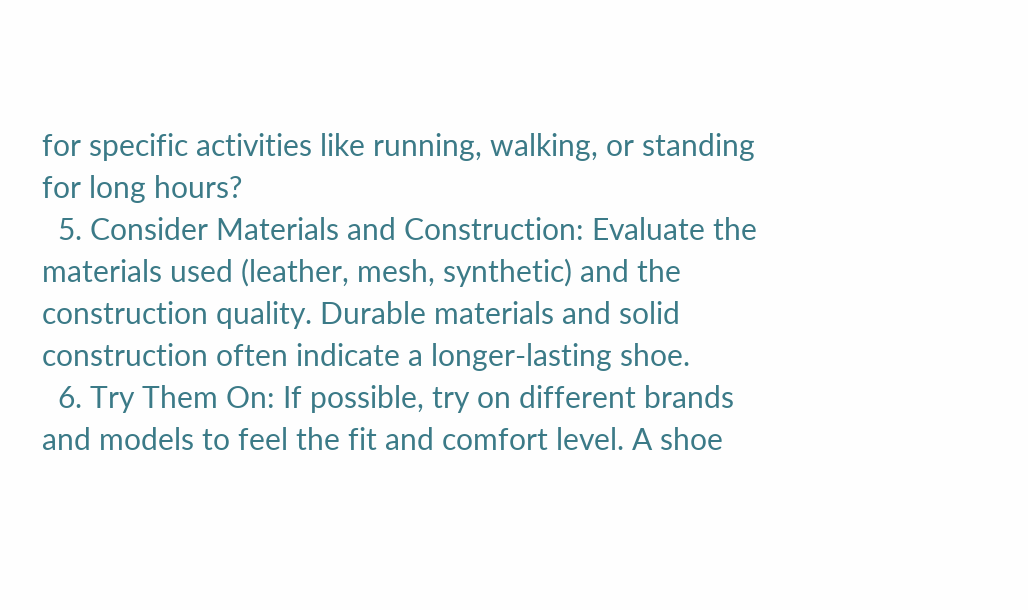for specific activities like running, walking, or standing for long hours?
  5. Consider Materials and Construction: Evaluate the materials used (leather, mesh, synthetic) and the construction quality. Durable materials and solid construction often indicate a longer-lasting shoe.
  6. Try Them On: If possible, try on different brands and models to feel the fit and comfort level. A shoe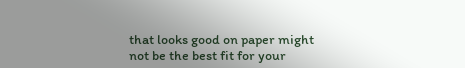that looks good on paper might not be the best fit for your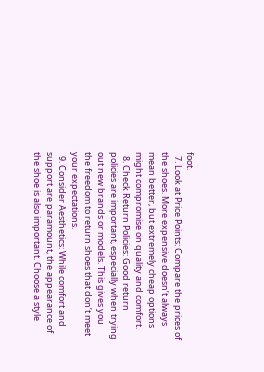foot.
  7. Look at Price Points: Compare the prices of the shoes. More expensive doesn’t always mean better, but extremely cheap options might compromise on quality and comfort.
  8. Check Return Policies: Good return policies are important, especially when trying out new brands or models. This gives you the freedom to return shoes that don’t meet your expectations.
  9. Consider Aesthetics: While comfort and support are paramount, the appearance of the shoe is also important. Choose a style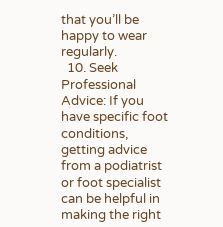that you’ll be happy to wear regularly.
  10. Seek Professional Advice: If you have specific foot conditions, getting advice from a podiatrist or foot specialist can be helpful in making the right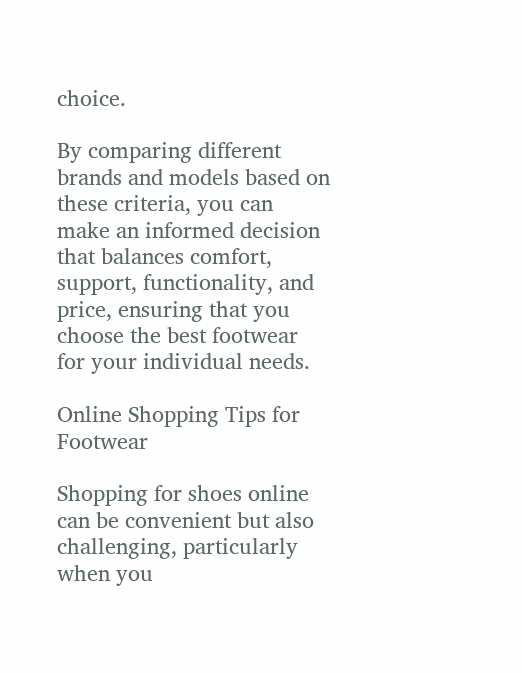choice.

By comparing different brands and models based on these criteria, you can make an informed decision that balances comfort, support, functionality, and price, ensuring that you choose the best footwear for your individual needs.

Online Shopping Tips for Footwear

Shopping for shoes online can be convenient but also challenging, particularly when you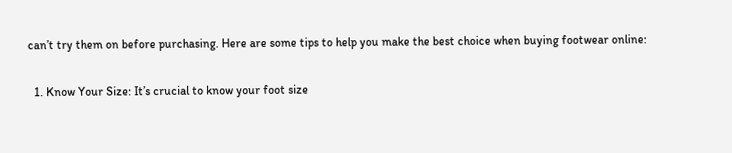can’t try them on before purchasing. Here are some tips to help you make the best choice when buying footwear online:

  1. Know Your Size: It’s crucial to know your foot size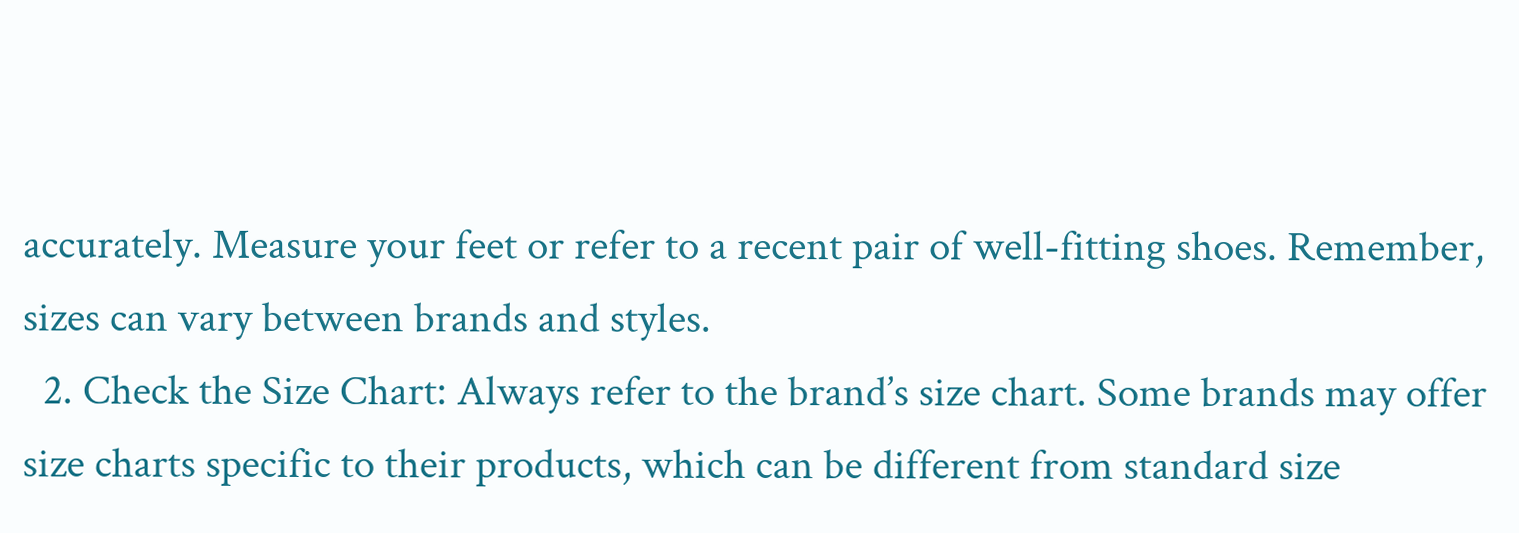accurately. Measure your feet or refer to a recent pair of well-fitting shoes. Remember, sizes can vary between brands and styles.
  2. Check the Size Chart: Always refer to the brand’s size chart. Some brands may offer size charts specific to their products, which can be different from standard size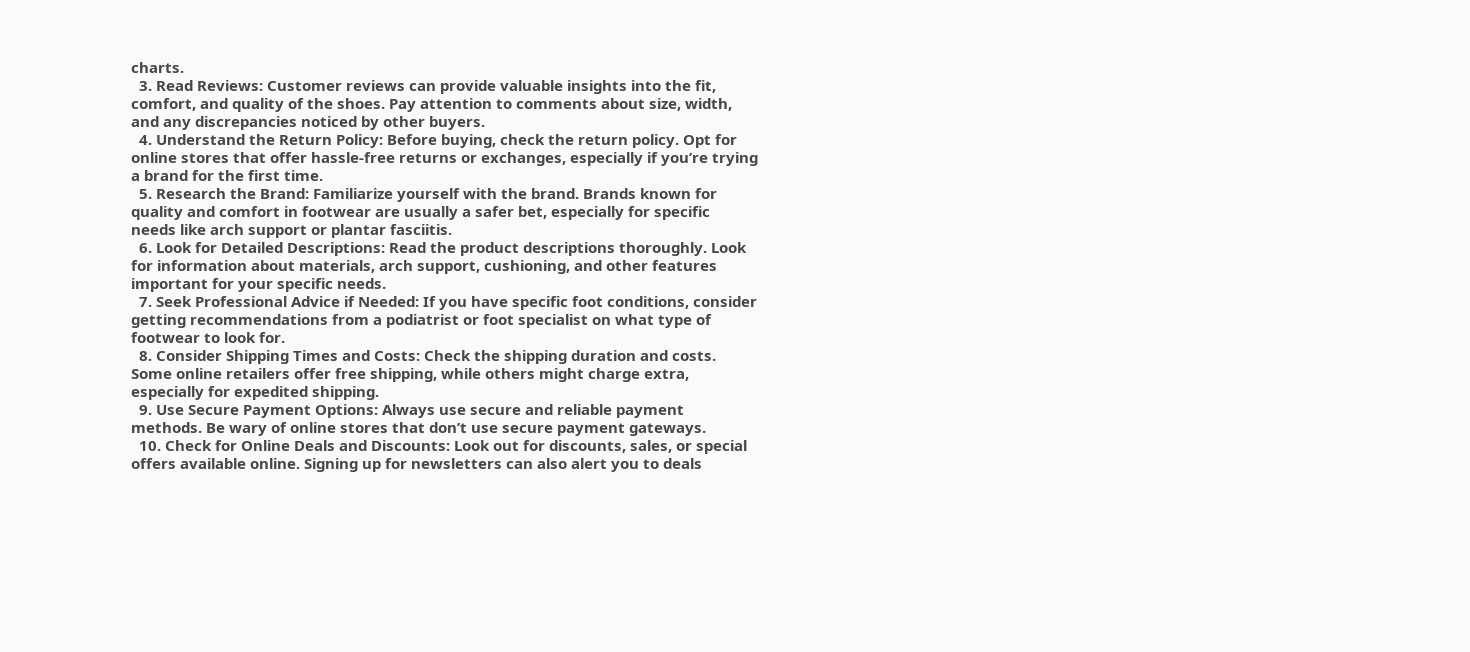charts.
  3. Read Reviews: Customer reviews can provide valuable insights into the fit, comfort, and quality of the shoes. Pay attention to comments about size, width, and any discrepancies noticed by other buyers.
  4. Understand the Return Policy: Before buying, check the return policy. Opt for online stores that offer hassle-free returns or exchanges, especially if you’re trying a brand for the first time.
  5. Research the Brand: Familiarize yourself with the brand. Brands known for quality and comfort in footwear are usually a safer bet, especially for specific needs like arch support or plantar fasciitis.
  6. Look for Detailed Descriptions: Read the product descriptions thoroughly. Look for information about materials, arch support, cushioning, and other features important for your specific needs.
  7. Seek Professional Advice if Needed: If you have specific foot conditions, consider getting recommendations from a podiatrist or foot specialist on what type of footwear to look for.
  8. Consider Shipping Times and Costs: Check the shipping duration and costs. Some online retailers offer free shipping, while others might charge extra, especially for expedited shipping.
  9. Use Secure Payment Options: Always use secure and reliable payment methods. Be wary of online stores that don’t use secure payment gateways.
  10. Check for Online Deals and Discounts: Look out for discounts, sales, or special offers available online. Signing up for newsletters can also alert you to deals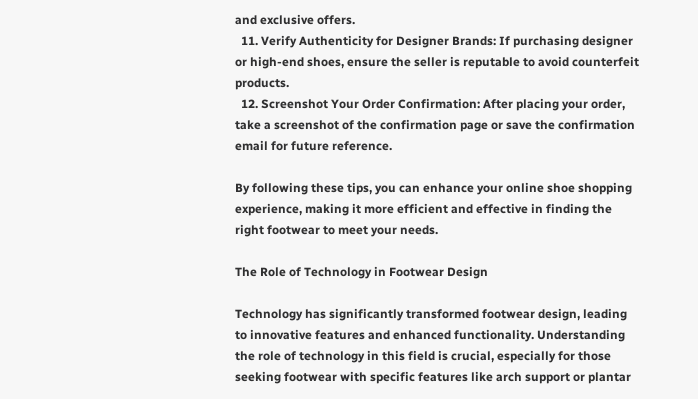and exclusive offers.
  11. Verify Authenticity for Designer Brands: If purchasing designer or high-end shoes, ensure the seller is reputable to avoid counterfeit products.
  12. Screenshot Your Order Confirmation: After placing your order, take a screenshot of the confirmation page or save the confirmation email for future reference.

By following these tips, you can enhance your online shoe shopping experience, making it more efficient and effective in finding the right footwear to meet your needs.

The Role of Technology in Footwear Design

Technology has significantly transformed footwear design, leading to innovative features and enhanced functionality. Understanding the role of technology in this field is crucial, especially for those seeking footwear with specific features like arch support or plantar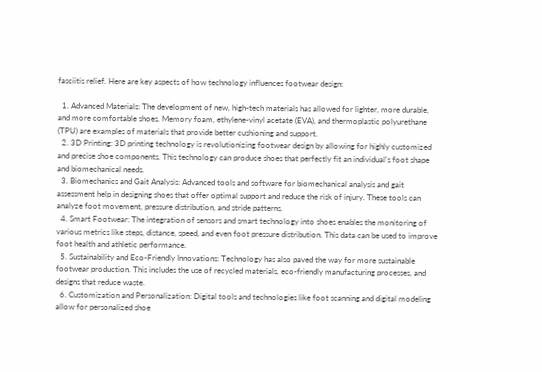fasciitis relief. Here are key aspects of how technology influences footwear design:

  1. Advanced Materials: The development of new, high-tech materials has allowed for lighter, more durable, and more comfortable shoes. Memory foam, ethylene-vinyl acetate (EVA), and thermoplastic polyurethane (TPU) are examples of materials that provide better cushioning and support.
  2. 3D Printing: 3D printing technology is revolutionizing footwear design by allowing for highly customized and precise shoe components. This technology can produce shoes that perfectly fit an individual’s foot shape and biomechanical needs.
  3. Biomechanics and Gait Analysis: Advanced tools and software for biomechanical analysis and gait assessment help in designing shoes that offer optimal support and reduce the risk of injury. These tools can analyze foot movement, pressure distribution, and stride patterns.
  4. Smart Footwear: The integration of sensors and smart technology into shoes enables the monitoring of various metrics like steps, distance, speed, and even foot pressure distribution. This data can be used to improve foot health and athletic performance.
  5. Sustainability and Eco-Friendly Innovations: Technology has also paved the way for more sustainable footwear production. This includes the use of recycled materials, eco-friendly manufacturing processes, and designs that reduce waste.
  6. Customization and Personalization: Digital tools and technologies like foot scanning and digital modeling allow for personalized shoe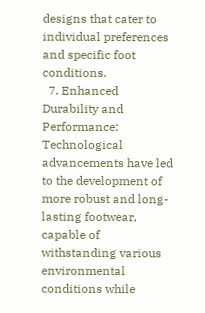designs that cater to individual preferences and specific foot conditions.
  7. Enhanced Durability and Performance: Technological advancements have led to the development of more robust and long-lasting footwear, capable of withstanding various environmental conditions while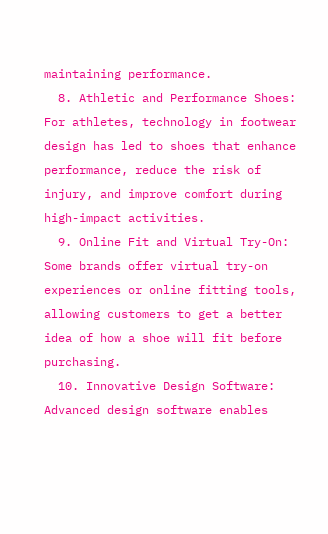maintaining performance.
  8. Athletic and Performance Shoes: For athletes, technology in footwear design has led to shoes that enhance performance, reduce the risk of injury, and improve comfort during high-impact activities.
  9. Online Fit and Virtual Try-On: Some brands offer virtual try-on experiences or online fitting tools, allowing customers to get a better idea of how a shoe will fit before purchasing.
  10. Innovative Design Software: Advanced design software enables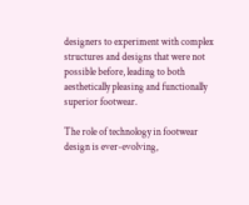designers to experiment with complex structures and designs that were not possible before, leading to both aesthetically pleasing and functionally superior footwear.

The role of technology in footwear design is ever-evolving,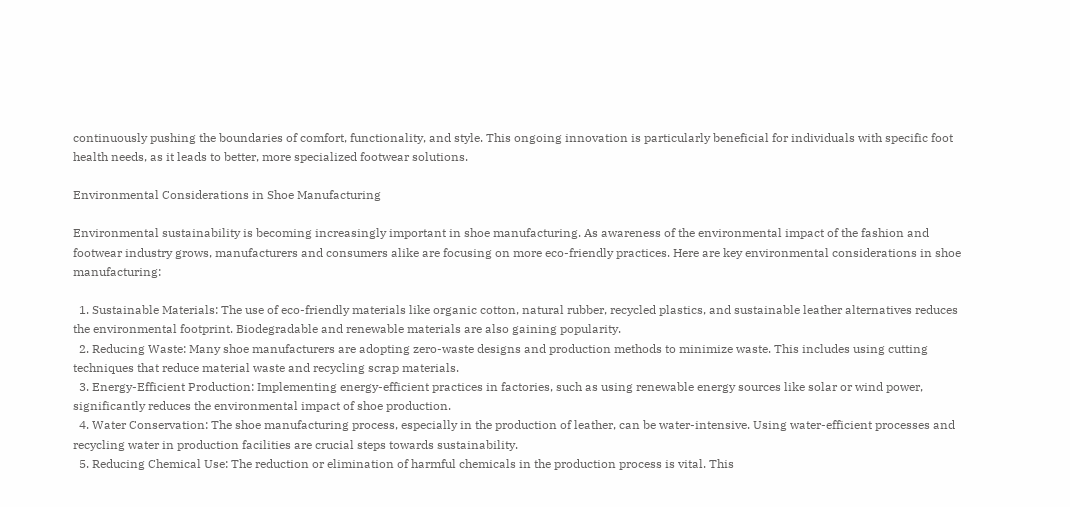continuously pushing the boundaries of comfort, functionality, and style. This ongoing innovation is particularly beneficial for individuals with specific foot health needs, as it leads to better, more specialized footwear solutions.

Environmental Considerations in Shoe Manufacturing

Environmental sustainability is becoming increasingly important in shoe manufacturing. As awareness of the environmental impact of the fashion and footwear industry grows, manufacturers and consumers alike are focusing on more eco-friendly practices. Here are key environmental considerations in shoe manufacturing:

  1. Sustainable Materials: The use of eco-friendly materials like organic cotton, natural rubber, recycled plastics, and sustainable leather alternatives reduces the environmental footprint. Biodegradable and renewable materials are also gaining popularity.
  2. Reducing Waste: Many shoe manufacturers are adopting zero-waste designs and production methods to minimize waste. This includes using cutting techniques that reduce material waste and recycling scrap materials.
  3. Energy-Efficient Production: Implementing energy-efficient practices in factories, such as using renewable energy sources like solar or wind power, significantly reduces the environmental impact of shoe production.
  4. Water Conservation: The shoe manufacturing process, especially in the production of leather, can be water-intensive. Using water-efficient processes and recycling water in production facilities are crucial steps towards sustainability.
  5. Reducing Chemical Use: The reduction or elimination of harmful chemicals in the production process is vital. This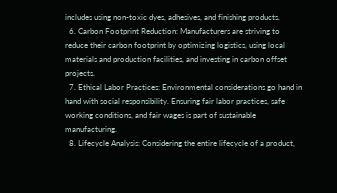includes using non-toxic dyes, adhesives, and finishing products.
  6. Carbon Footprint Reduction: Manufacturers are striving to reduce their carbon footprint by optimizing logistics, using local materials and production facilities, and investing in carbon offset projects.
  7. Ethical Labor Practices: Environmental considerations go hand in hand with social responsibility. Ensuring fair labor practices, safe working conditions, and fair wages is part of sustainable manufacturing.
  8. Lifecycle Analysis: Considering the entire lifecycle of a product,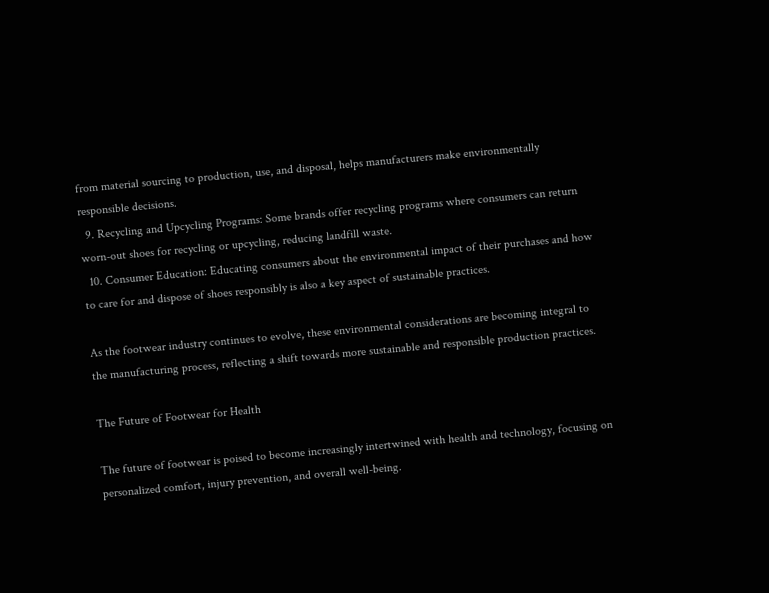from material sourcing to production, use, and disposal, helps manufacturers make environmentally responsible decisions.
  9. Recycling and Upcycling Programs: Some brands offer recycling programs where consumers can return worn-out shoes for recycling or upcycling, reducing landfill waste.
  10. Consumer Education: Educating consumers about the environmental impact of their purchases and how to care for and dispose of shoes responsibly is also a key aspect of sustainable practices.

As the footwear industry continues to evolve, these environmental considerations are becoming integral to the manufacturing process, reflecting a shift towards more sustainable and responsible production practices.

The Future of Footwear for Health

The future of footwear is poised to become increasingly intertwined with health and technology, focusing on personalized comfort, injury prevention, and overall well-being.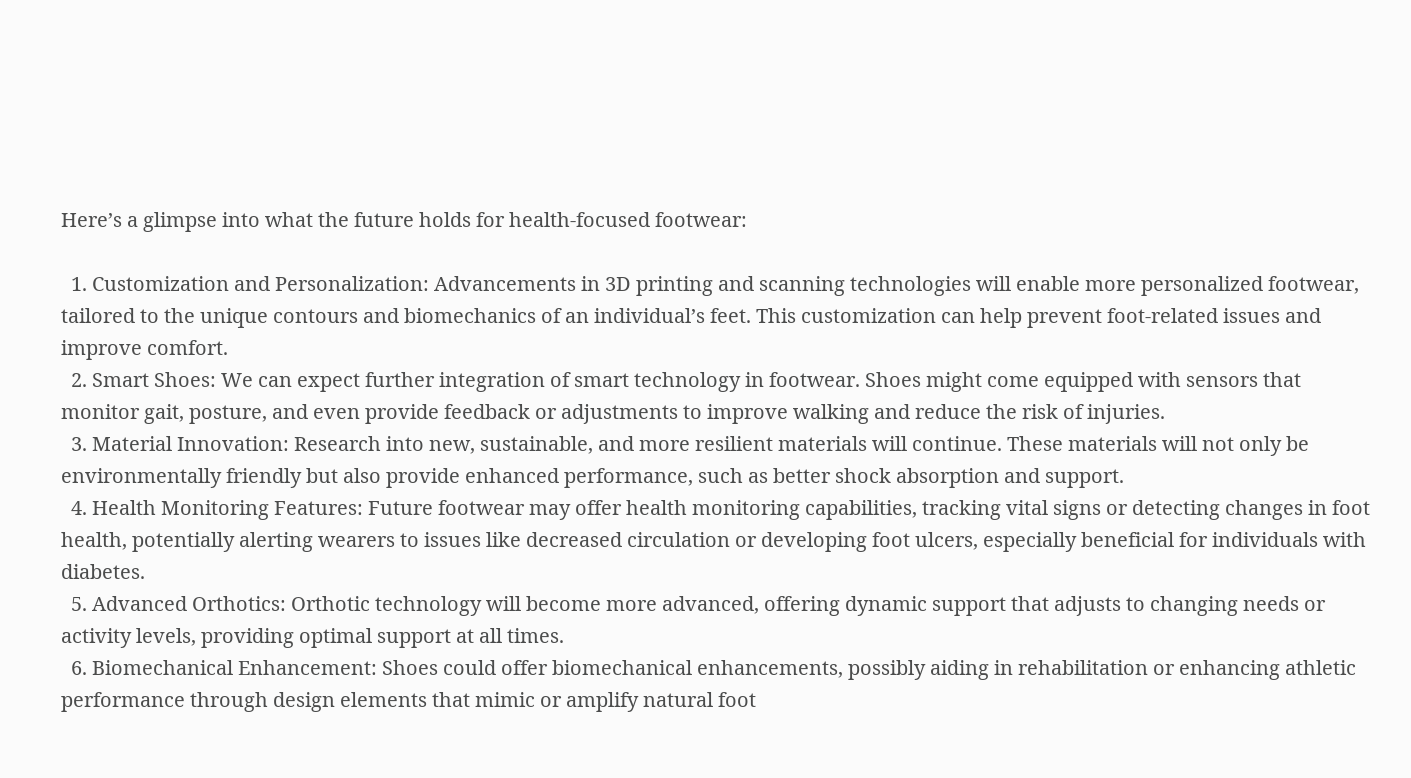Here’s a glimpse into what the future holds for health-focused footwear:

  1. Customization and Personalization: Advancements in 3D printing and scanning technologies will enable more personalized footwear, tailored to the unique contours and biomechanics of an individual’s feet. This customization can help prevent foot-related issues and improve comfort.
  2. Smart Shoes: We can expect further integration of smart technology in footwear. Shoes might come equipped with sensors that monitor gait, posture, and even provide feedback or adjustments to improve walking and reduce the risk of injuries.
  3. Material Innovation: Research into new, sustainable, and more resilient materials will continue. These materials will not only be environmentally friendly but also provide enhanced performance, such as better shock absorption and support.
  4. Health Monitoring Features: Future footwear may offer health monitoring capabilities, tracking vital signs or detecting changes in foot health, potentially alerting wearers to issues like decreased circulation or developing foot ulcers, especially beneficial for individuals with diabetes.
  5. Advanced Orthotics: Orthotic technology will become more advanced, offering dynamic support that adjusts to changing needs or activity levels, providing optimal support at all times.
  6. Biomechanical Enhancement: Shoes could offer biomechanical enhancements, possibly aiding in rehabilitation or enhancing athletic performance through design elements that mimic or amplify natural foot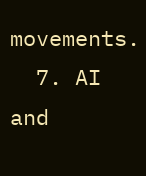movements.
  7. AI and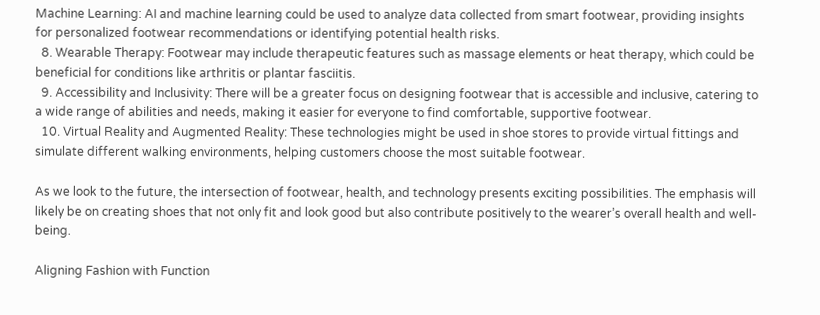Machine Learning: AI and machine learning could be used to analyze data collected from smart footwear, providing insights for personalized footwear recommendations or identifying potential health risks.
  8. Wearable Therapy: Footwear may include therapeutic features such as massage elements or heat therapy, which could be beneficial for conditions like arthritis or plantar fasciitis.
  9. Accessibility and Inclusivity: There will be a greater focus on designing footwear that is accessible and inclusive, catering to a wide range of abilities and needs, making it easier for everyone to find comfortable, supportive footwear.
  10. Virtual Reality and Augmented Reality: These technologies might be used in shoe stores to provide virtual fittings and simulate different walking environments, helping customers choose the most suitable footwear.

As we look to the future, the intersection of footwear, health, and technology presents exciting possibilities. The emphasis will likely be on creating shoes that not only fit and look good but also contribute positively to the wearer’s overall health and well-being.

Aligning Fashion with Function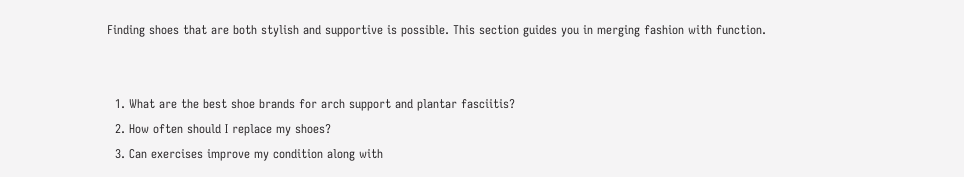Finding shoes that are both stylish and supportive is possible. This section guides you in merging fashion with function.


  1. What are the best shoe brands for arch support and plantar fasciitis?
  2. How often should I replace my shoes?
  3. Can exercises improve my condition along with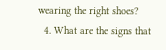wearing the right shoes?
  4. What are the signs that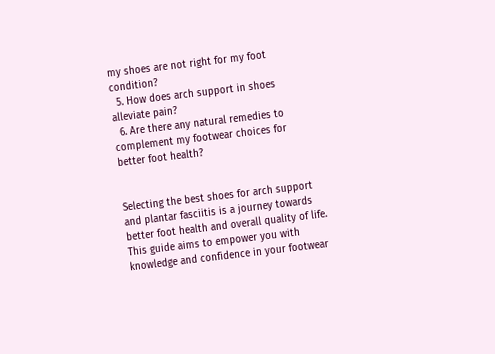my shoes are not right for my foot condition?
  5. How does arch support in shoes alleviate pain?
  6. Are there any natural remedies to complement my footwear choices for better foot health?


Selecting the best shoes for arch support and plantar fasciitis is a journey towards better foot health and overall quality of life. This guide aims to empower you with knowledge and confidence in your footwear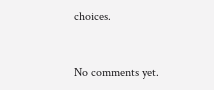choices.


No comments yet.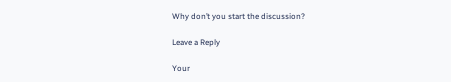Why don’t you start the discussion?

Leave a Reply

Your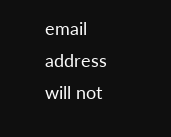email address will not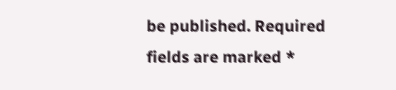be published. Required fields are marked *